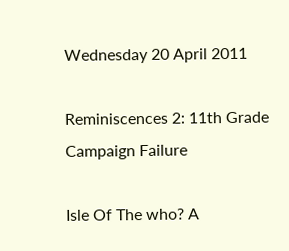Wednesday 20 April 2011

Reminiscences 2: 11th Grade Campaign Failure

Isle Of The who? A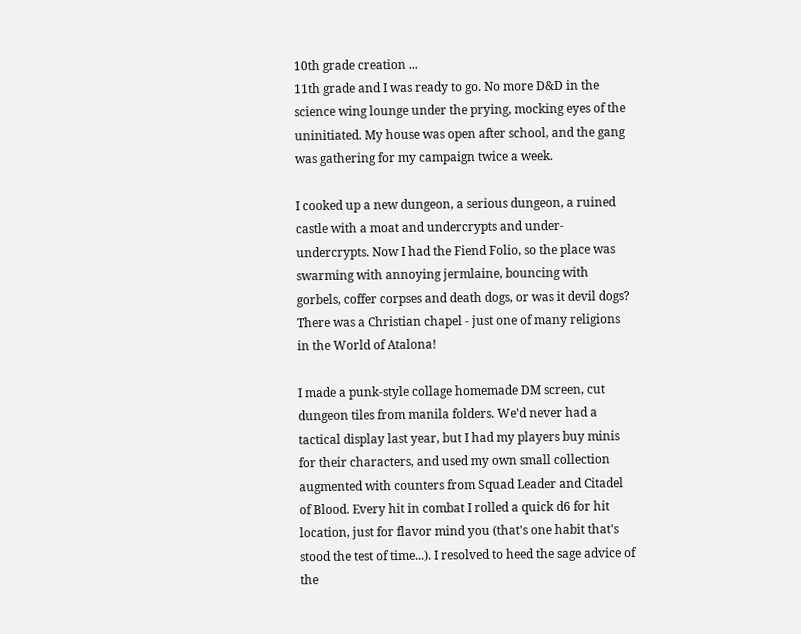10th grade creation ...
11th grade and I was ready to go. No more D&D in the science wing lounge under the prying, mocking eyes of the uninitiated. My house was open after school, and the gang was gathering for my campaign twice a week.

I cooked up a new dungeon, a serious dungeon, a ruined castle with a moat and undercrypts and under-undercrypts. Now I had the Fiend Folio, so the place was swarming with annoying jermlaine, bouncing with gorbels, coffer corpses and death dogs, or was it devil dogs? There was a Christian chapel - just one of many religions in the World of Atalona!

I made a punk-style collage homemade DM screen, cut dungeon tiles from manila folders. We'd never had a tactical display last year, but I had my players buy minis for their characters, and used my own small collection augmented with counters from Squad Leader and Citadel of Blood. Every hit in combat I rolled a quick d6 for hit location, just for flavor mind you (that's one habit that's stood the test of time...). I resolved to heed the sage advice of the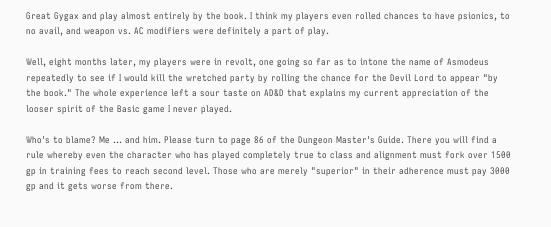Great Gygax and play almost entirely by the book. I think my players even rolled chances to have psionics, to no avail, and weapon vs. AC modifiers were definitely a part of play.

Well, eight months later, my players were in revolt, one going so far as to intone the name of Asmodeus repeatedly to see if I would kill the wretched party by rolling the chance for the Devil Lord to appear "by the book." The whole experience left a sour taste on AD&D that explains my current appreciation of the looser spirit of the Basic game I never played.

Who's to blame? Me ... and him. Please turn to page 86 of the Dungeon Master's Guide. There you will find a rule whereby even the character who has played completely true to class and alignment must fork over 1500 gp in training fees to reach second level. Those who are merely "superior" in their adherence must pay 3000 gp and it gets worse from there.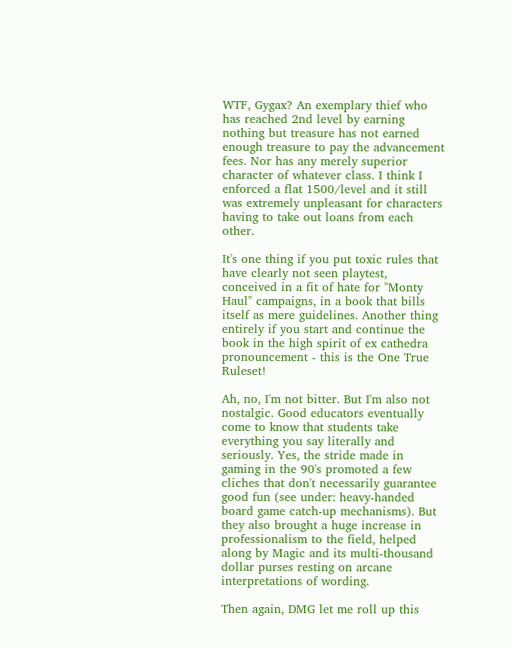WTF, Gygax? An exemplary thief who has reached 2nd level by earning nothing but treasure has not earned enough treasure to pay the advancement fees. Nor has any merely superior character of whatever class. I think I enforced a flat 1500/level and it still was extremely unpleasant for characters having to take out loans from each other.

It's one thing if you put toxic rules that have clearly not seen playtest, conceived in a fit of hate for "Monty Haul" campaigns, in a book that bills itself as mere guidelines. Another thing entirely if you start and continue the book in the high spirit of ex cathedra pronouncement - this is the One True Ruleset!

Ah, no, I'm not bitter. But I'm also not nostalgic. Good educators eventually come to know that students take everything you say literally and seriously. Yes, the stride made in gaming in the 90's promoted a few cliches that don't necessarily guarantee good fun (see under: heavy-handed board game catch-up mechanisms). But they also brought a huge increase in professionalism to the field, helped along by Magic and its multi-thousand dollar purses resting on arcane interpretations of wording.

Then again, DMG let me roll up this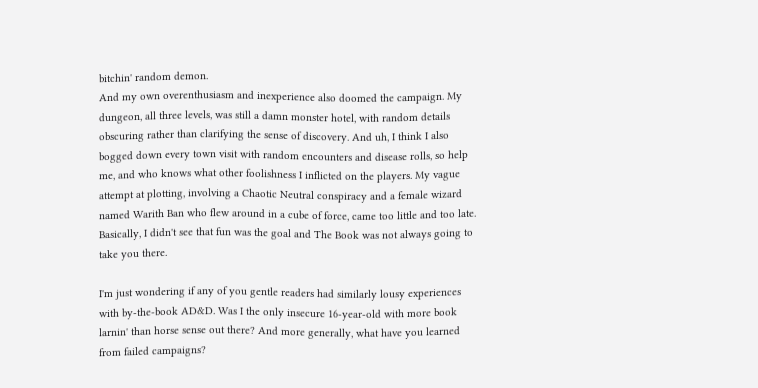bitchin' random demon.
And my own overenthusiasm and inexperience also doomed the campaign. My dungeon, all three levels, was still a damn monster hotel, with random details obscuring rather than clarifying the sense of discovery. And uh, I think I also bogged down every town visit with random encounters and disease rolls, so help me, and who knows what other foolishness I inflicted on the players. My vague attempt at plotting, involving a Chaotic Neutral conspiracy and a female wizard named Warith Ban who flew around in a cube of force, came too little and too late. Basically, I didn't see that fun was the goal and The Book was not always going to take you there.

I'm just wondering if any of you gentle readers had similarly lousy experiences with by-the-book AD&D. Was I the only insecure 16-year-old with more book larnin' than horse sense out there? And more generally, what have you learned from failed campaigns?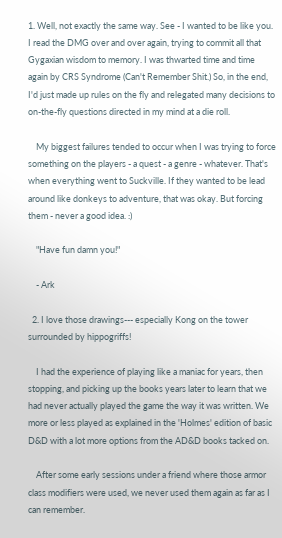1. Well, not exactly the same way. See - I wanted to be like you. I read the DMG over and over again, trying to commit all that Gygaxian wisdom to memory. I was thwarted time and time again by CRS Syndrome (Can't Remember Shit.) So, in the end, I'd just made up rules on the fly and relegated many decisions to on-the-fly questions directed in my mind at a die roll.

    My biggest failures tended to occur when I was trying to force something on the players - a quest - a genre - whatever. That's when everything went to Suckville. If they wanted to be lead around like donkeys to adventure, that was okay. But forcing them - never a good idea. :)

    "Have fun damn you!"

    - Ark

  2. I love those drawings--- especially Kong on the tower surrounded by hippogriffs!

    I had the experience of playing like a maniac for years, then stopping, and picking up the books years later to learn that we had never actually played the game the way it was written. We more or less played as explained in the 'Holmes' edition of basic D&D with a lot more options from the AD&D books tacked on.

    After some early sessions under a friend where those armor class modifiers were used, we never used them again as far as I can remember.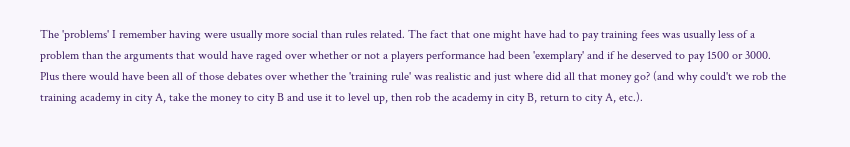The 'problems' I remember having were usually more social than rules related. The fact that one might have had to pay training fees was usually less of a problem than the arguments that would have raged over whether or not a players performance had been 'exemplary' and if he deserved to pay 1500 or 3000. Plus there would have been all of those debates over whether the 'training rule' was realistic and just where did all that money go? (and why could't we rob the training academy in city A, take the money to city B and use it to level up, then rob the academy in city B, return to city A, etc.).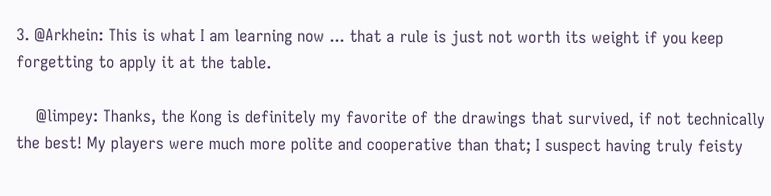3. @Arkhein: This is what I am learning now ... that a rule is just not worth its weight if you keep forgetting to apply it at the table.

    @limpey: Thanks, the Kong is definitely my favorite of the drawings that survived, if not technically the best! My players were much more polite and cooperative than that; I suspect having truly feisty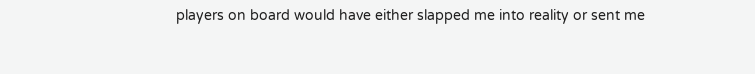players on board would have either slapped me into reality or sent me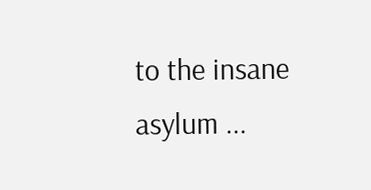to the insane asylum ...